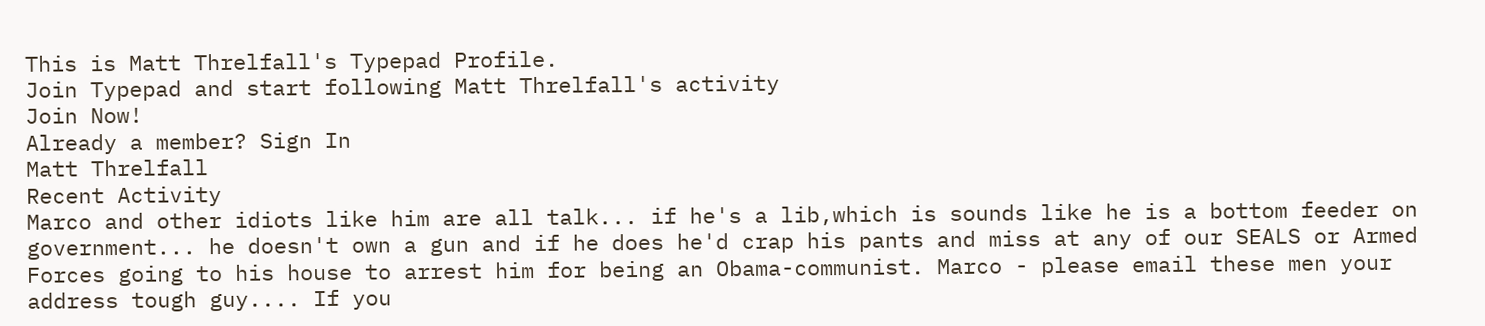This is Matt Threlfall's Typepad Profile.
Join Typepad and start following Matt Threlfall's activity
Join Now!
Already a member? Sign In
Matt Threlfall
Recent Activity
Marco and other idiots like him are all talk... if he's a lib,which is sounds like he is a bottom feeder on government... he doesn't own a gun and if he does he'd crap his pants and miss at any of our SEALS or Armed Forces going to his house to arrest him for being an Obama-communist. Marco - please email these men your address tough guy.... If you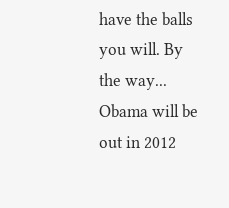have the balls you will. By the way... Obama will be out in 2012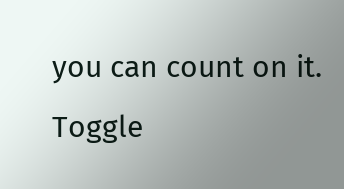you can count on it.
Toggle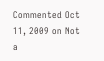Commented Oct 11, 2009 on Not a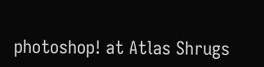photoshop! at Atlas Shrugs